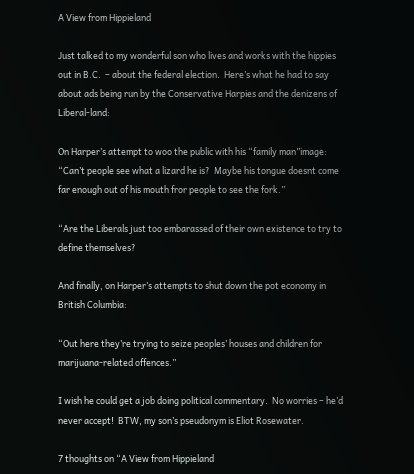A View from Hippieland

Just talked to my wonderful son who lives and works with the hippies out in B.C.  – about the federal election.  Here’s what he had to say about ads being run by the Conservative Harpies and the denizens of Liberal-land:

On Harper’s attempt to woo the public with his “family man”image:  “Can’t people see what a lizard he is?  Maybe his tongue doesnt come far enough out of his mouth fror people to see the fork.”

“Are the Liberals just too embarassed of their own existence to try to define themselves?

And finally, on Harper’s attempts to shut down the pot economy in British Columbia:

“Out here they’re trying to seize peoples’ houses and children for marijuana-related offences.”

I wish he could get a job doing political commentary.  No worries – he’d never accept!  BTW, my son’s pseudonym is Eliot Rosewater.

7 thoughts on “A View from Hippieland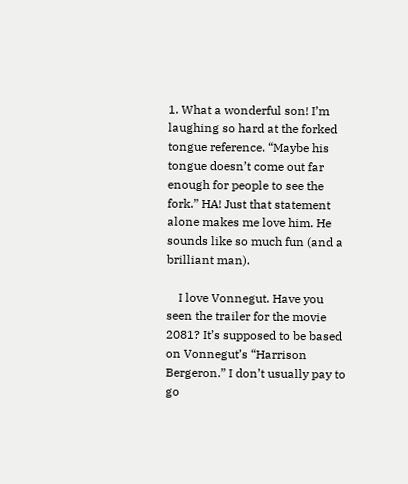1. What a wonderful son! I’m laughing so hard at the forked tongue reference. “Maybe his tongue doesn’t come out far enough for people to see the fork.” HA! Just that statement alone makes me love him. He sounds like so much fun (and a brilliant man).

    I love Vonnegut. Have you seen the trailer for the movie 2081? It’s supposed to be based on Vonnegut’s “Harrison Bergeron.” I don’t usually pay to go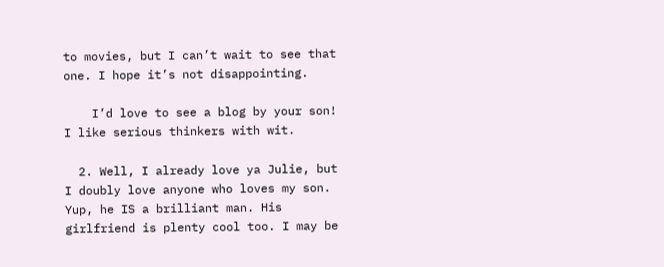to movies, but I can’t wait to see that one. I hope it’s not disappointing.

    I’d love to see a blog by your son! I like serious thinkers with wit.

  2. Well, I already love ya Julie, but I doubly love anyone who loves my son. Yup, he IS a brilliant man. His girlfriend is plenty cool too. I may be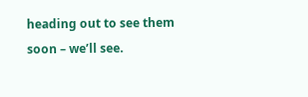heading out to see them soon – we’ll see.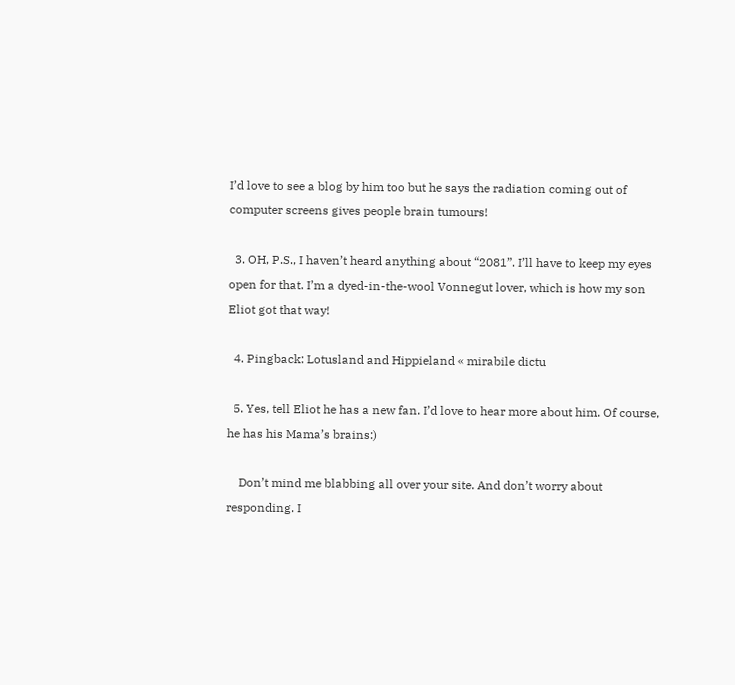I’d love to see a blog by him too but he says the radiation coming out of computer screens gives people brain tumours!

  3. OH, P.S., I haven’t heard anything about “2081”. I’ll have to keep my eyes open for that. I’m a dyed-in-the-wool Vonnegut lover, which is how my son Eliot got that way!

  4. Pingback: Lotusland and Hippieland « mirabile dictu

  5. Yes, tell Eliot he has a new fan. I’d love to hear more about him. Of course, he has his Mama’s brains:)

    Don’t mind me blabbing all over your site. And don’t worry about responding. I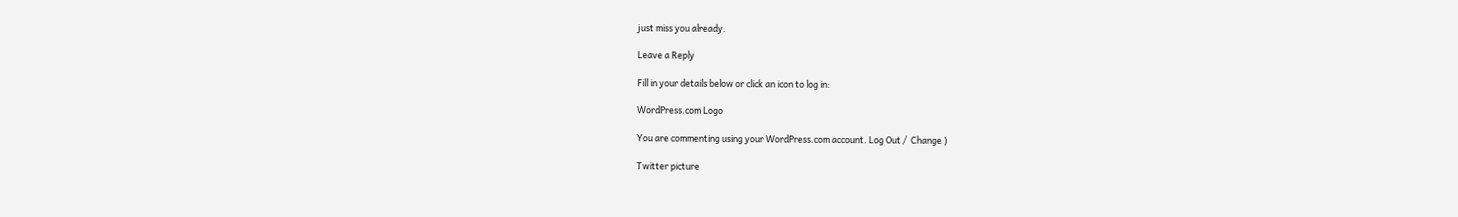just miss you already.

Leave a Reply

Fill in your details below or click an icon to log in:

WordPress.com Logo

You are commenting using your WordPress.com account. Log Out /  Change )

Twitter picture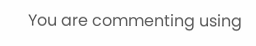You are commenting using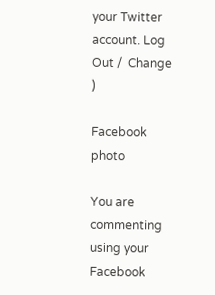your Twitter account. Log Out /  Change )

Facebook photo

You are commenting using your Facebook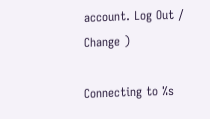account. Log Out /  Change )

Connecting to %s